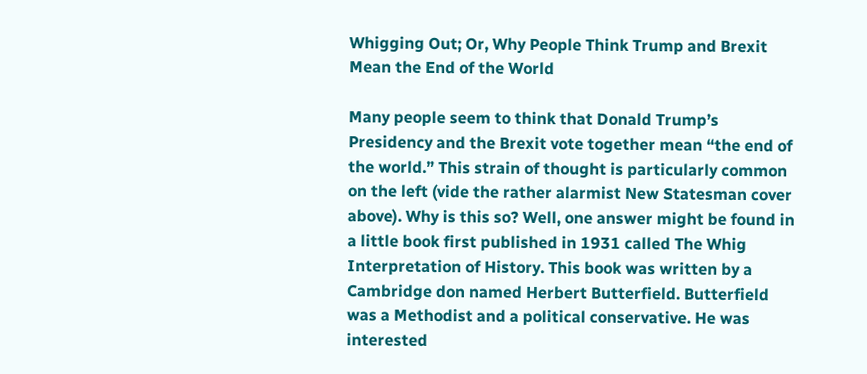Whigging Out; Or, Why People Think Trump and Brexit Mean the End of the World

Many people seem to think that Donald Trump’s Presidency and the Brexit vote together mean “the end of the world.” This strain of thought is particularly common on the left (vide the rather alarmist New Statesman cover above). Why is this so? Well, one answer might be found in a little book first published in 1931 called The Whig Interpretation of History. This book was written by a Cambridge don named Herbert Butterfield. Butterfield was a Methodist and a political conservative. He was interested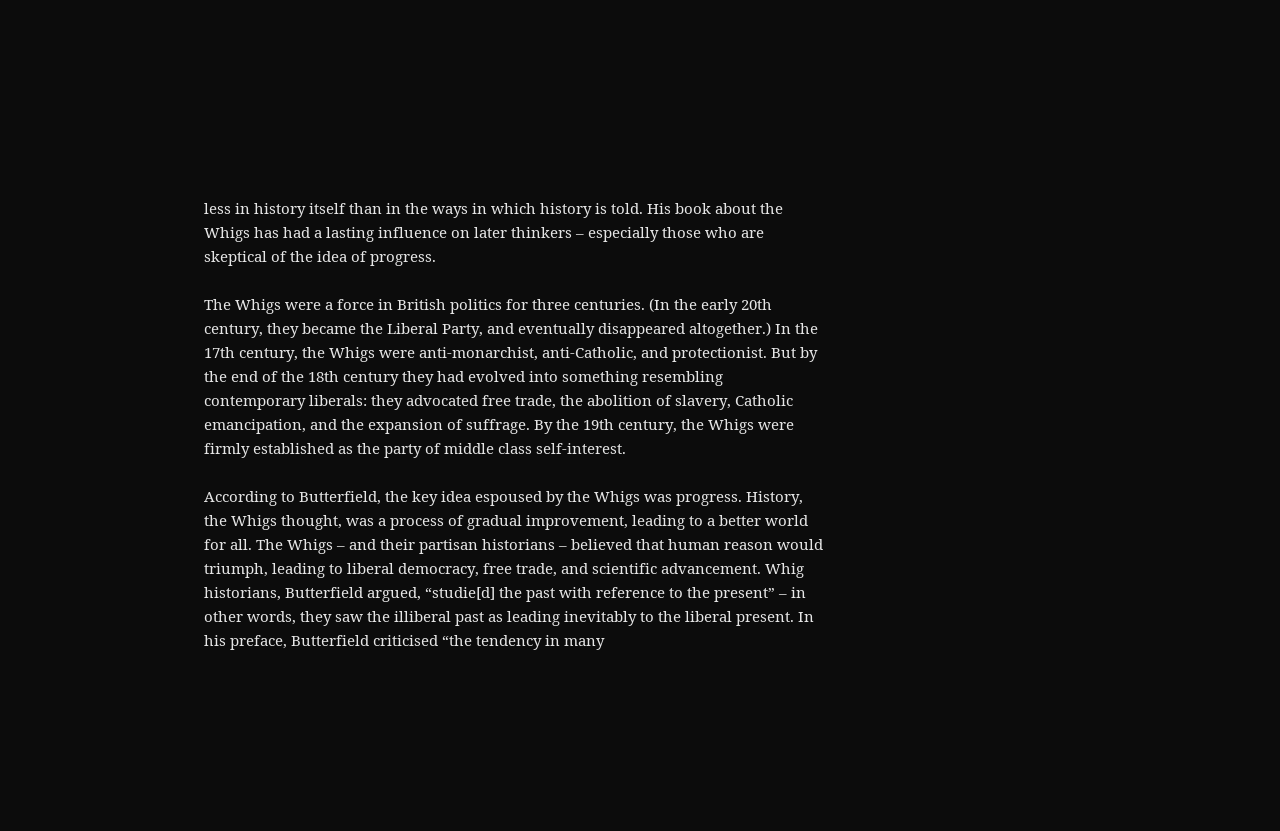less in history itself than in the ways in which history is told. His book about the Whigs has had a lasting influence on later thinkers – especially those who are skeptical of the idea of progress.

The Whigs were a force in British politics for three centuries. (In the early 20th century, they became the Liberal Party, and eventually disappeared altogether.) In the 17th century, the Whigs were anti-monarchist, anti-Catholic, and protectionist. But by the end of the 18th century they had evolved into something resembling contemporary liberals: they advocated free trade, the abolition of slavery, Catholic emancipation, and the expansion of suffrage. By the 19th century, the Whigs were firmly established as the party of middle class self-interest.

According to Butterfield, the key idea espoused by the Whigs was progress. History, the Whigs thought, was a process of gradual improvement, leading to a better world for all. The Whigs – and their partisan historians – believed that human reason would triumph, leading to liberal democracy, free trade, and scientific advancement. Whig historians, Butterfield argued, “studie[d] the past with reference to the present” – in other words, they saw the illiberal past as leading inevitably to the liberal present. In his preface, Butterfield criticised “the tendency in many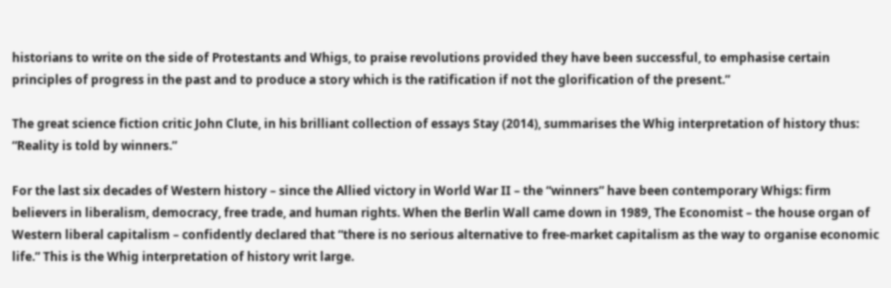historians to write on the side of Protestants and Whigs, to praise revolutions provided they have been successful, to emphasise certain principles of progress in the past and to produce a story which is the ratification if not the glorification of the present.”

The great science fiction critic John Clute, in his brilliant collection of essays Stay (2014), summarises the Whig interpretation of history thus: “Reality is told by winners.”

For the last six decades of Western history – since the Allied victory in World War II – the “winners” have been contemporary Whigs: firm believers in liberalism, democracy, free trade, and human rights. When the Berlin Wall came down in 1989, The Economist – the house organ of Western liberal capitalism – confidently declared that “there is no serious alternative to free-market capitalism as the way to organise economic life.” This is the Whig interpretation of history writ large.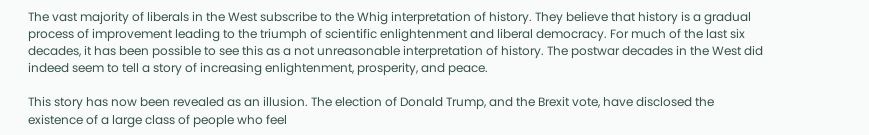The vast majority of liberals in the West subscribe to the Whig interpretation of history. They believe that history is a gradual process of improvement leading to the triumph of scientific enlightenment and liberal democracy. For much of the last six decades, it has been possible to see this as a not unreasonable interpretation of history. The postwar decades in the West did indeed seem to tell a story of increasing enlightenment, prosperity, and peace.

This story has now been revealed as an illusion. The election of Donald Trump, and the Brexit vote, have disclosed the existence of a large class of people who feel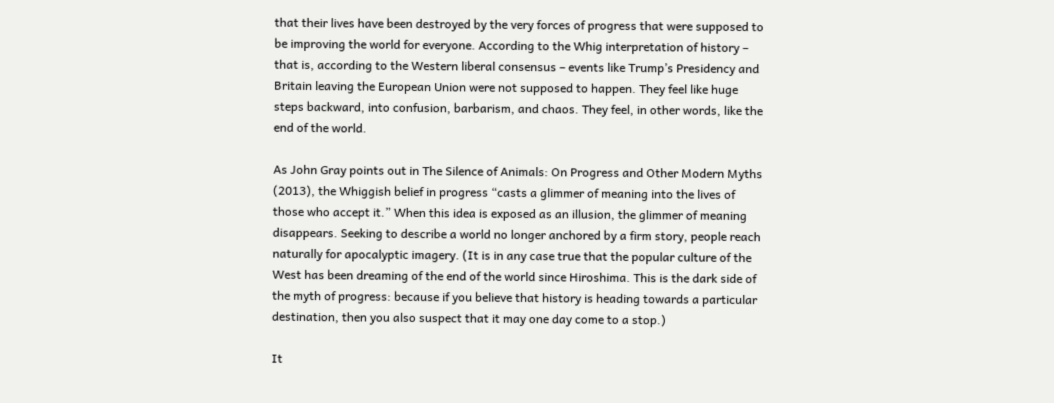that their lives have been destroyed by the very forces of progress that were supposed to be improving the world for everyone. According to the Whig interpretation of history – that is, according to the Western liberal consensus – events like Trump’s Presidency and Britain leaving the European Union were not supposed to happen. They feel like huge steps backward, into confusion, barbarism, and chaos. They feel, in other words, like the end of the world.

As John Gray points out in The Silence of Animals: On Progress and Other Modern Myths (2013), the Whiggish belief in progress “casts a glimmer of meaning into the lives of those who accept it.” When this idea is exposed as an illusion, the glimmer of meaning disappears. Seeking to describe a world no longer anchored by a firm story, people reach naturally for apocalyptic imagery. (It is in any case true that the popular culture of the West has been dreaming of the end of the world since Hiroshima. This is the dark side of the myth of progress: because if you believe that history is heading towards a particular destination, then you also suspect that it may one day come to a stop.)

It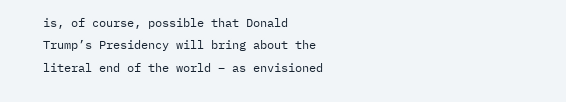is, of course, possible that Donald Trump’s Presidency will bring about the literal end of the world – as envisioned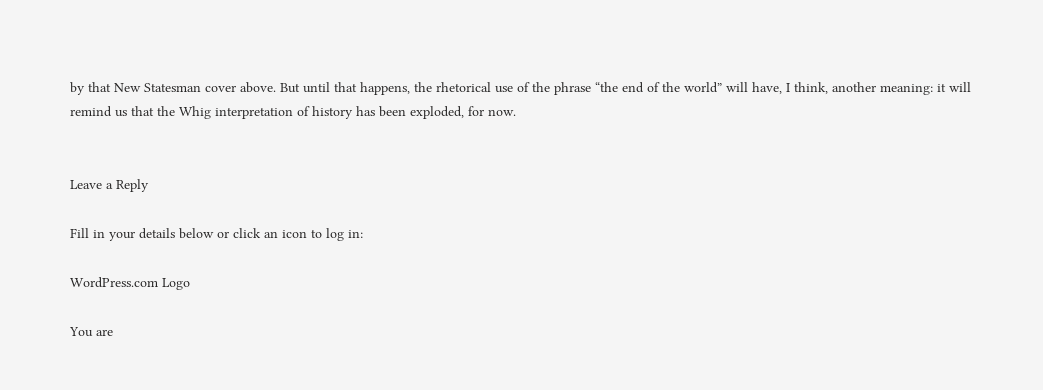by that New Statesman cover above. But until that happens, the rhetorical use of the phrase “the end of the world” will have, I think, another meaning: it will remind us that the Whig interpretation of history has been exploded, for now.


Leave a Reply

Fill in your details below or click an icon to log in:

WordPress.com Logo

You are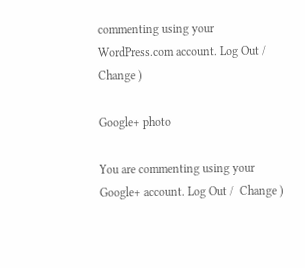commenting using your WordPress.com account. Log Out /  Change )

Google+ photo

You are commenting using your Google+ account. Log Out /  Change )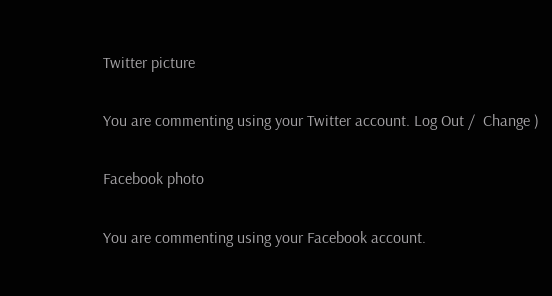Twitter picture

You are commenting using your Twitter account. Log Out /  Change )

Facebook photo

You are commenting using your Facebook account.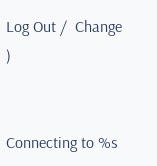Log Out /  Change )


Connecting to %s